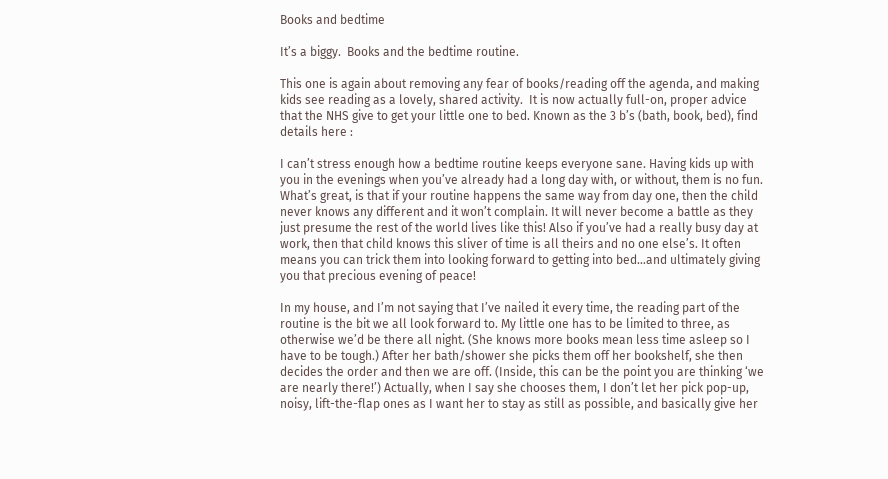Books and bedtime

It’s a biggy.  Books and the bedtime routine.

This one is again about removing any fear of books/reading off the agenda, and making kids see reading as a lovely, shared activity.  It is now actually full-on, proper advice that the NHS give to get your little one to bed. Known as the 3 b’s (bath, book, bed), find details here :

I can’t stress enough how a bedtime routine keeps everyone sane. Having kids up with you in the evenings when you’ve already had a long day with, or without, them is no fun. What’s great, is that if your routine happens the same way from day one, then the child never knows any different and it won’t complain. It will never become a battle as they just presume the rest of the world lives like this! Also if you’ve had a really busy day at work, then that child knows this sliver of time is all theirs and no one else’s. It often means you can trick them into looking forward to getting into bed…and ultimately giving you that precious evening of peace!

In my house, and I’m not saying that I’ve nailed it every time, the reading part of the routine is the bit we all look forward to. My little one has to be limited to three, as otherwise we’d be there all night. (She knows more books mean less time asleep so I have to be tough.) After her bath/shower she picks them off her bookshelf, she then decides the order and then we are off. (Inside, this can be the point you are thinking ‘we are nearly there!’) Actually, when I say she chooses them, I don’t let her pick pop-up, noisy, lift-the-flap ones as I want her to stay as still as possible, and basically give her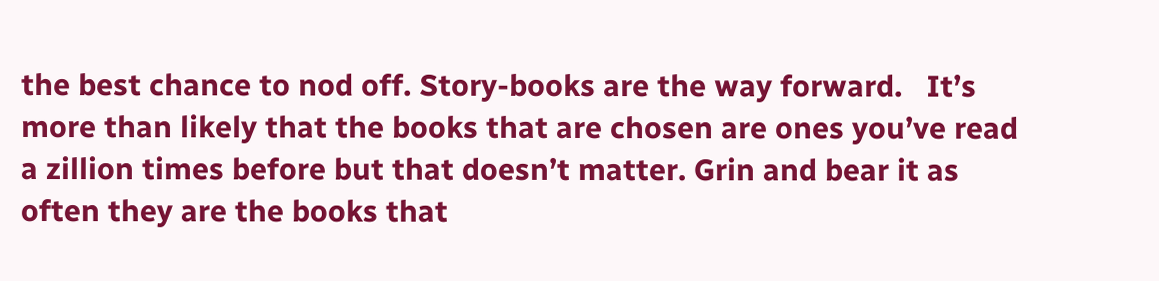the best chance to nod off. Story-books are the way forward.   It’s more than likely that the books that are chosen are ones you’ve read a zillion times before but that doesn’t matter. Grin and bear it as often they are the books that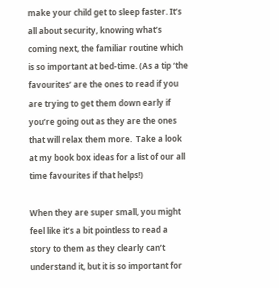make your child get to sleep faster. It’s all about security, knowing what’s coming next, the familiar routine which is so important at bed-time. (As a tip ‘the favourites’ are the ones to read if you are trying to get them down early if you’re going out as they are the ones that will relax them more.  Take a look at my book box ideas for a list of our all time favourites if that helps!)

When they are super small, you might feel like it’s a bit pointless to read a story to them as they clearly can’t understand it, but it is so important for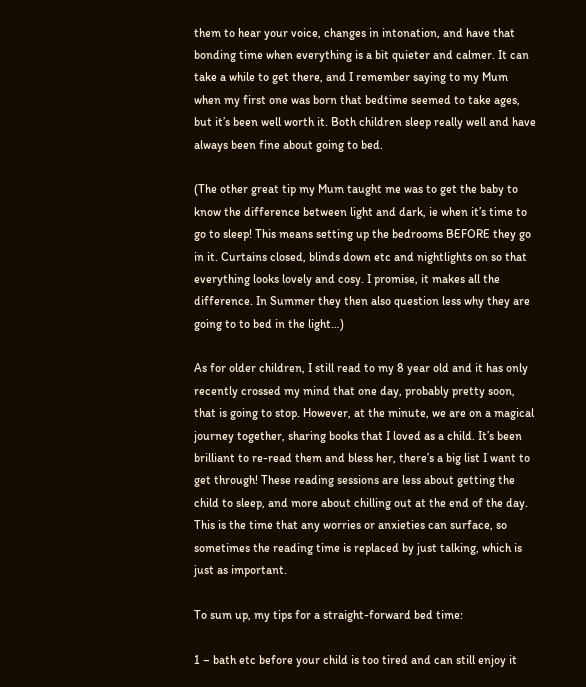them to hear your voice, changes in intonation, and have that bonding time when everything is a bit quieter and calmer. It can take a while to get there, and I remember saying to my Mum when my first one was born that bedtime seemed to take ages, but it’s been well worth it. Both children sleep really well and have always been fine about going to bed.

(The other great tip my Mum taught me was to get the baby to know the difference between light and dark, ie when it’s time to go to sleep! This means setting up the bedrooms BEFORE they go in it. Curtains closed, blinds down etc and nightlights on so that everything looks lovely and cosy. I promise, it makes all the difference. In Summer they then also question less why they are going to to bed in the light…)

As for older children, I still read to my 8 year old and it has only recently crossed my mind that one day, probably pretty soon, that is going to stop. However, at the minute, we are on a magical journey together, sharing books that I loved as a child. It’s been brilliant to re-read them and bless her, there’s a big list I want to get through! These reading sessions are less about getting the child to sleep, and more about chilling out at the end of the day. This is the time that any worries or anxieties can surface, so sometimes the reading time is replaced by just talking, which is just as important.

To sum up, my tips for a straight-forward bed time:

1 – bath etc before your child is too tired and can still enjoy it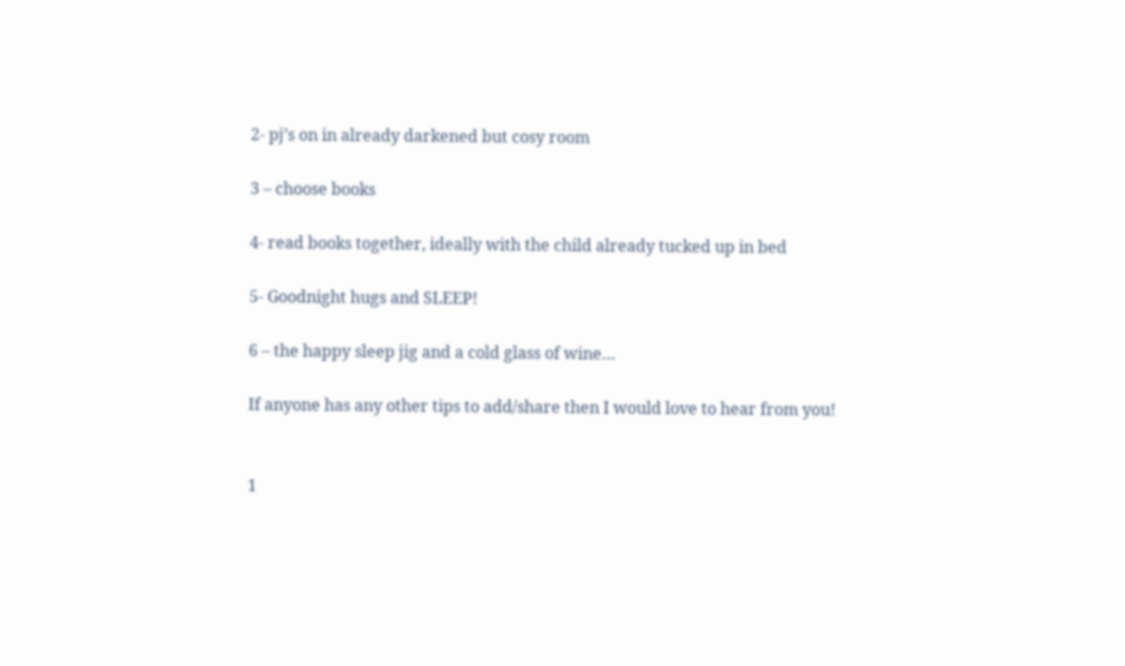2- pj’s on in already darkened but cosy room

3 – choose books

4- read books together, ideally with the child already tucked up in bed

5- Goodnight hugs and SLEEP!

6 – the happy sleep jig and a cold glass of wine…

If anyone has any other tips to add/share then I would love to hear from you!


1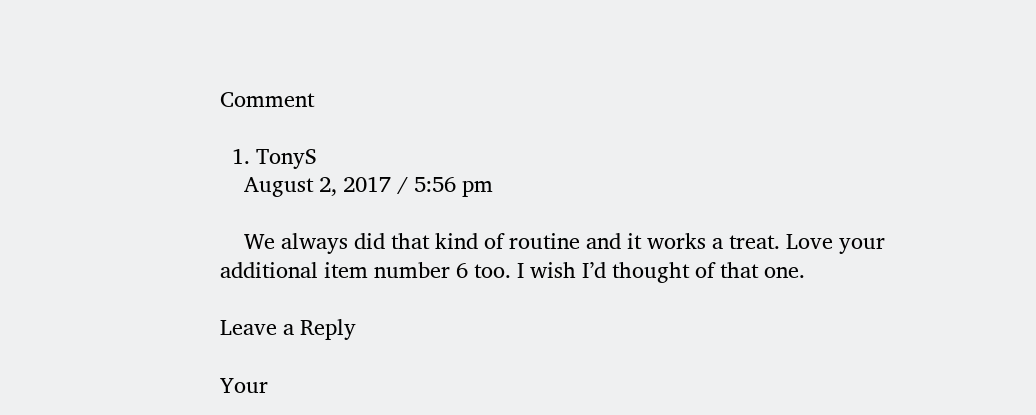Comment

  1. TonyS
    August 2, 2017 / 5:56 pm

    We always did that kind of routine and it works a treat. Love your additional item number 6 too. I wish I’d thought of that one.

Leave a Reply

Your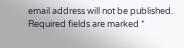email address will not be published. Required fields are marked *